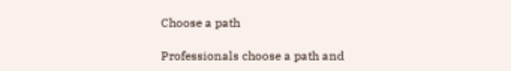Choose a path

Professionals choose a path and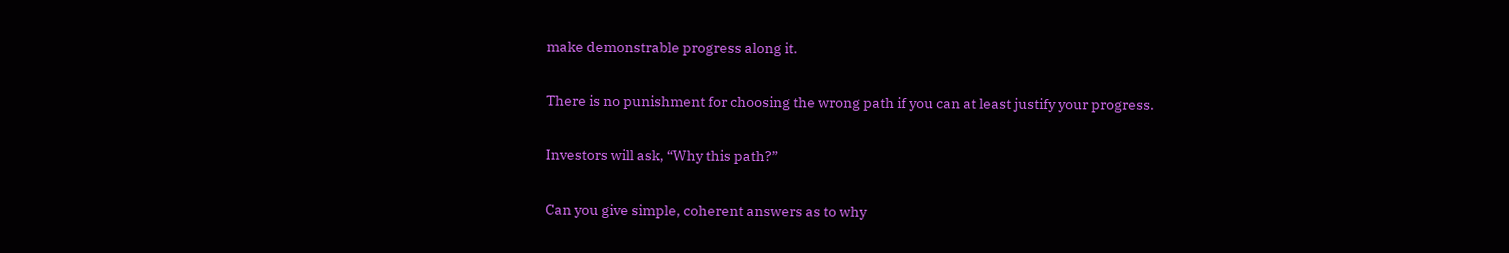make demonstrable progress along it.

There is no punishment for choosing the wrong path if you can at least justify your progress.

Investors will ask, “Why this path?”

Can you give simple, coherent answers as to why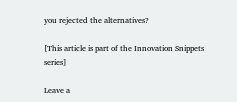you rejected the alternatives?

[This article is part of the Innovation Snippets series]

Leave a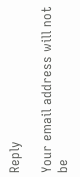Reply

Your email address will not be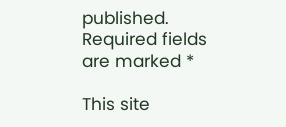published. Required fields are marked *

This site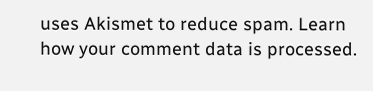uses Akismet to reduce spam. Learn how your comment data is processed.